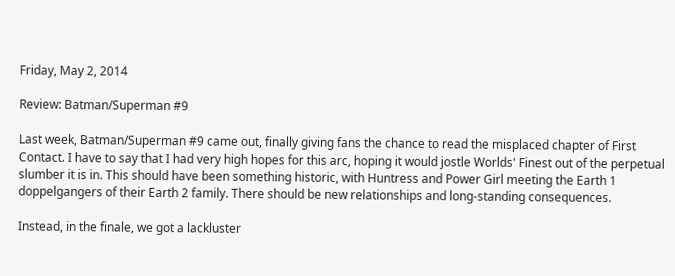Friday, May 2, 2014

Review: Batman/Superman #9

Last week, Batman/Superman #9 came out, finally giving fans the chance to read the misplaced chapter of First Contact. I have to say that I had very high hopes for this arc, hoping it would jostle Worlds' Finest out of the perpetual slumber it is in. This should have been something historic, with Huntress and Power Girl meeting the Earth 1 doppelgangers of their Earth 2 family. There should be new relationships and long-standing consequences.

Instead, in the finale, we got a lackluster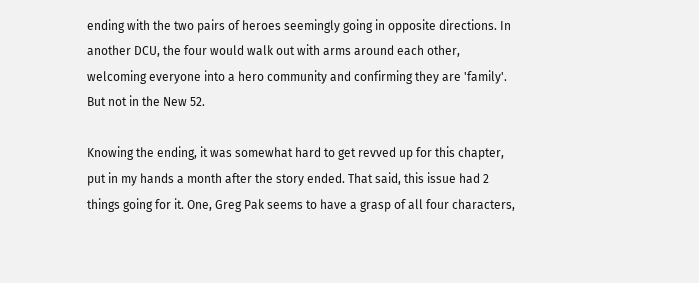ending with the two pairs of heroes seemingly going in opposite directions. In another DCU, the four would walk out with arms around each other, welcoming everyone into a hero community and confirming they are 'family'. But not in the New 52.

Knowing the ending, it was somewhat hard to get revved up for this chapter, put in my hands a month after the story ended. That said, this issue had 2 things going for it. One, Greg Pak seems to have a grasp of all four characters,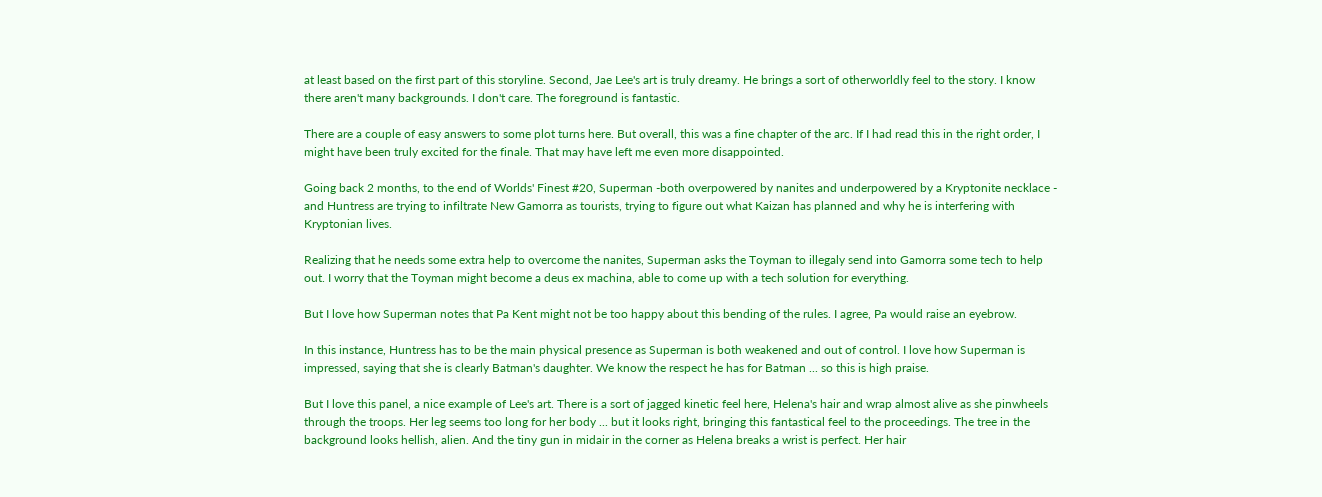at least based on the first part of this storyline. Second, Jae Lee's art is truly dreamy. He brings a sort of otherworldly feel to the story. I know there aren't many backgrounds. I don't care. The foreground is fantastic.

There are a couple of easy answers to some plot turns here. But overall, this was a fine chapter of the arc. If I had read this in the right order, I might have been truly excited for the finale. That may have left me even more disappointed.

Going back 2 months, to the end of Worlds' Finest #20, Superman -both overpowered by nanites and underpowered by a Kryptonite necklace - and Huntress are trying to infiltrate New Gamorra as tourists, trying to figure out what Kaizan has planned and why he is interfering with Kryptonian lives.

Realizing that he needs some extra help to overcome the nanites, Superman asks the Toyman to illegaly send into Gamorra some tech to help out. I worry that the Toyman might become a deus ex machina, able to come up with a tech solution for everything.

But I love how Superman notes that Pa Kent might not be too happy about this bending of the rules. I agree, Pa would raise an eyebrow.

In this instance, Huntress has to be the main physical presence as Superman is both weakened and out of control. I love how Superman is impressed, saying that she is clearly Batman's daughter. We know the respect he has for Batman ... so this is high praise.

But I love this panel, a nice example of Lee's art. There is a sort of jagged kinetic feel here, Helena's hair and wrap almost alive as she pinwheels through the troops. Her leg seems too long for her body ... but it looks right, bringing this fantastical feel to the proceedings. The tree in the background looks hellish, alien. And the tiny gun in midair in the corner as Helena breaks a wrist is perfect. Her hair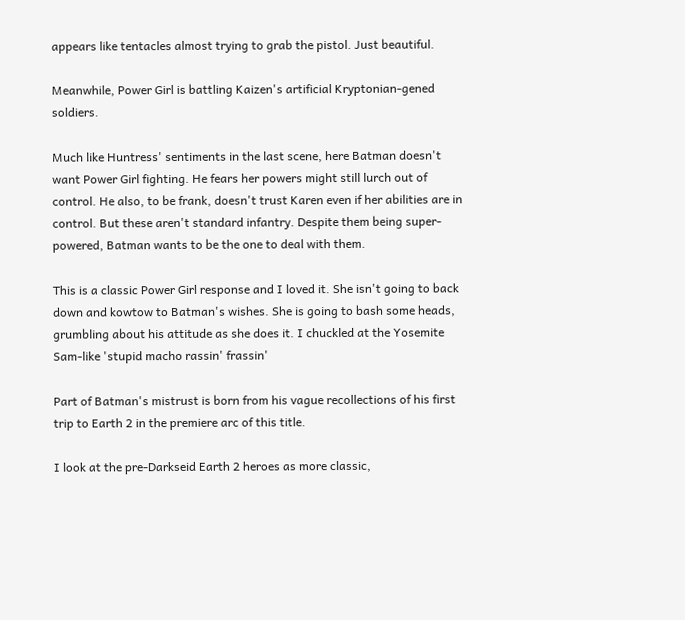appears like tentacles almost trying to grab the pistol. Just beautiful.

Meanwhile, Power Girl is battling Kaizen's artificial Kryptonian-gened soldiers.

Much like Huntress' sentiments in the last scene, here Batman doesn't want Power Girl fighting. He fears her powers might still lurch out of control. He also, to be frank, doesn't trust Karen even if her abilities are in control. But these aren't standard infantry. Despite them being super-powered, Batman wants to be the one to deal with them.

This is a classic Power Girl response and I loved it. She isn't going to back down and kowtow to Batman's wishes. She is going to bash some heads, grumbling about his attitude as she does it. I chuckled at the Yosemite Sam-like 'stupid macho rassin' frassin'

Part of Batman's mistrust is born from his vague recollections of his first trip to Earth 2 in the premiere arc of this title.

I look at the pre-Darkseid Earth 2 heroes as more classic,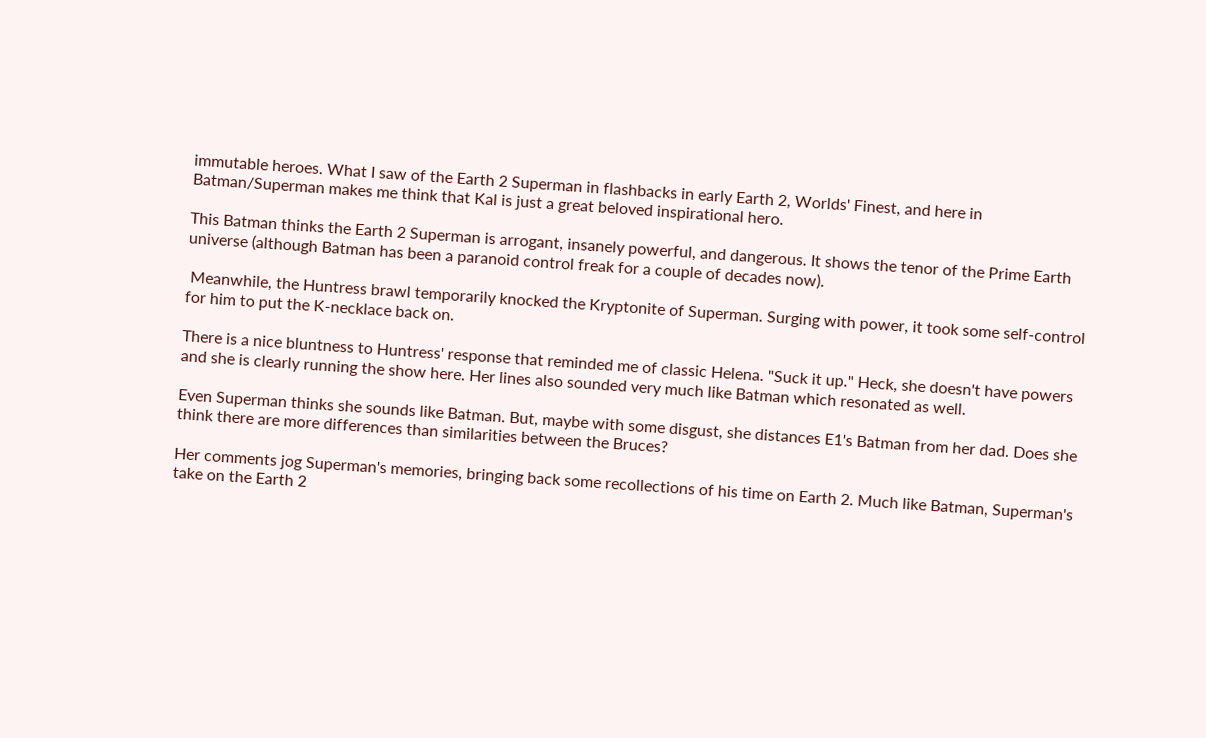immutable heroes. What I saw of the Earth 2 Superman in flashbacks in early Earth 2, Worlds' Finest, and here in Batman/Superman makes me think that Kal is just a great beloved inspirational hero.

This Batman thinks the Earth 2 Superman is arrogant, insanely powerful, and dangerous. It shows the tenor of the Prime Earth universe (although Batman has been a paranoid control freak for a couple of decades now).

 Meanwhile, the Huntress brawl temporarily knocked the Kryptonite of Superman. Surging with power, it took some self-control for him to put the K-necklace back on.

There is a nice bluntness to Huntress' response that reminded me of classic Helena. "Suck it up." Heck, she doesn't have powers and she is clearly running the show here. Her lines also sounded very much like Batman which resonated as well.

Even Superman thinks she sounds like Batman. But, maybe with some disgust, she distances E1's Batman from her dad. Does she think there are more differences than similarities between the Bruces?

Her comments jog Superman's memories, bringing back some recollections of his time on Earth 2. Much like Batman, Superman's take on the Earth 2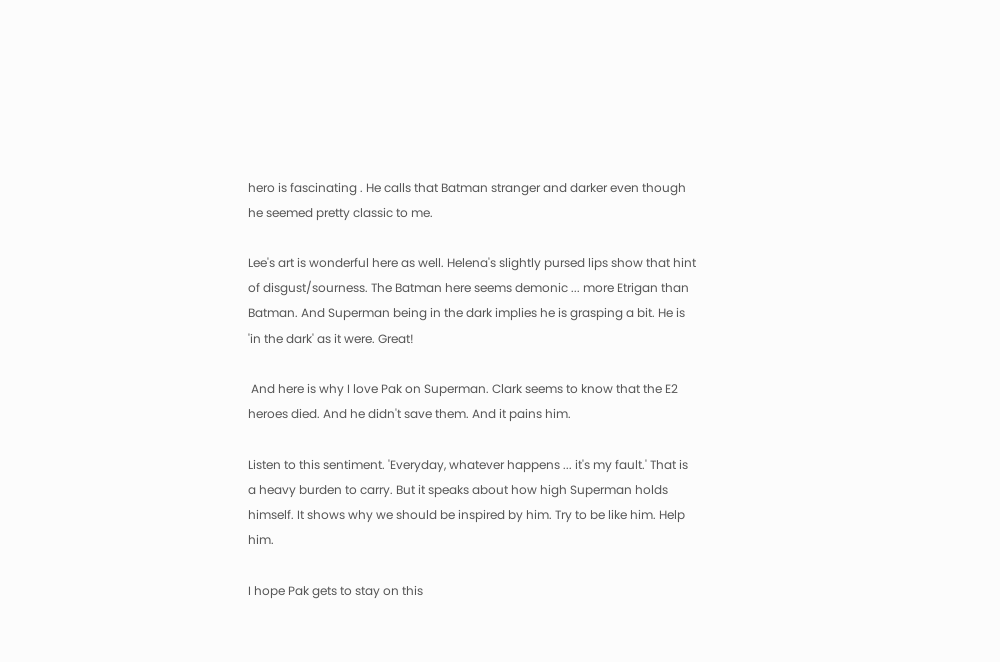hero is fascinating . He calls that Batman stranger and darker even though he seemed pretty classic to me.

Lee's art is wonderful here as well. Helena's slightly pursed lips show that hint of disgust/sourness. The Batman here seems demonic ... more Etrigan than Batman. And Superman being in the dark implies he is grasping a bit. He is 'in the dark' as it were. Great!

 And here is why I love Pak on Superman. Clark seems to know that the E2 heroes died. And he didn't save them. And it pains him.

Listen to this sentiment. 'Everyday, whatever happens ... it's my fault.' That is a heavy burden to carry. But it speaks about how high Superman holds himself. It shows why we should be inspired by him. Try to be like him. Help him.

I hope Pak gets to stay on this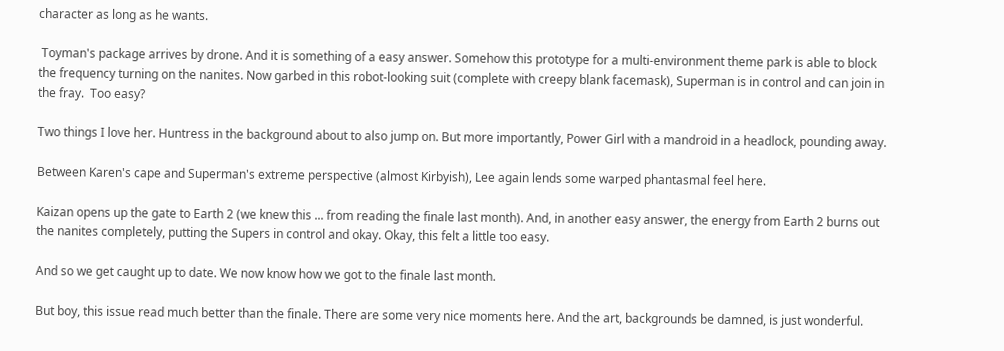character as long as he wants.

 Toyman's package arrives by drone. And it is something of a easy answer. Somehow this prototype for a multi-environment theme park is able to block the frequency turning on the nanites. Now garbed in this robot-looking suit (complete with creepy blank facemask), Superman is in control and can join in the fray.  Too easy?

Two things I love her. Huntress in the background about to also jump on. But more importantly, Power Girl with a mandroid in a headlock, pounding away.

Between Karen's cape and Superman's extreme perspective (almost Kirbyish), Lee again lends some warped phantasmal feel here.

Kaizan opens up the gate to Earth 2 (we knew this ... from reading the finale last month). And, in another easy answer, the energy from Earth 2 burns out the nanites completely, putting the Supers in control and okay. Okay, this felt a little too easy.

And so we get caught up to date. We now know how we got to the finale last month.

But boy, this issue read much better than the finale. There are some very nice moments here. And the art, backgrounds be damned, is just wonderful.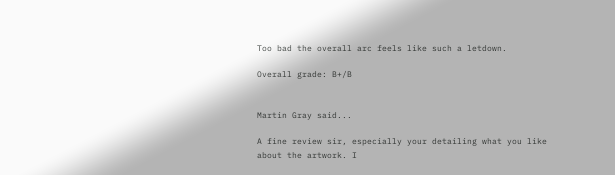Too bad the overall arc feels like such a letdown.

Overall grade: B+/B


Martin Gray said...

A fine review sir, especially your detailing what you like about the artwork. I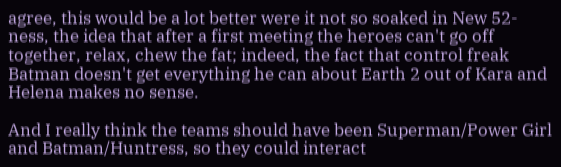agree, this would be a lot better were it not so soaked in New 52-ness, the idea that after a first meeting the heroes can't go off together, relax, chew the fat; indeed, the fact that control freak Batman doesn't get everything he can about Earth 2 out of Kara and Helena makes no sense.

And I really think the teams should have been Superman/Power Girl and Batman/Huntress, so they could interact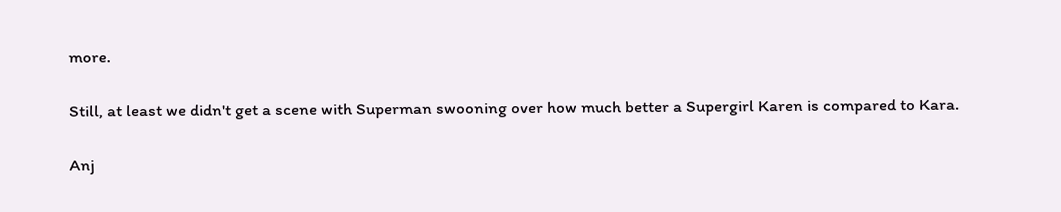more.

Still, at least we didn't get a scene with Superman swooning over how much better a Supergirl Karen is compared to Kara.

Anj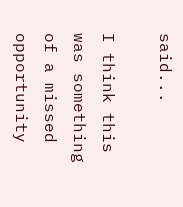said...

I think this was something of a missed opportunity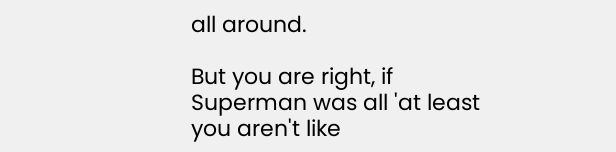all around.

But you are right, if Superman was all 'at least you aren't like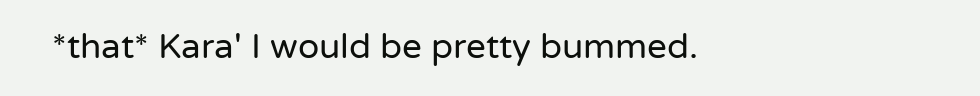*that* Kara' I would be pretty bummed.